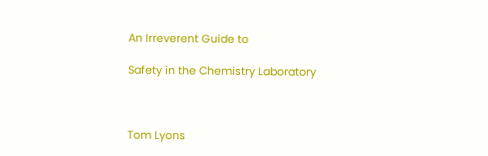An Irreverent Guide to

Safety in the Chemistry Laboratory



Tom Lyons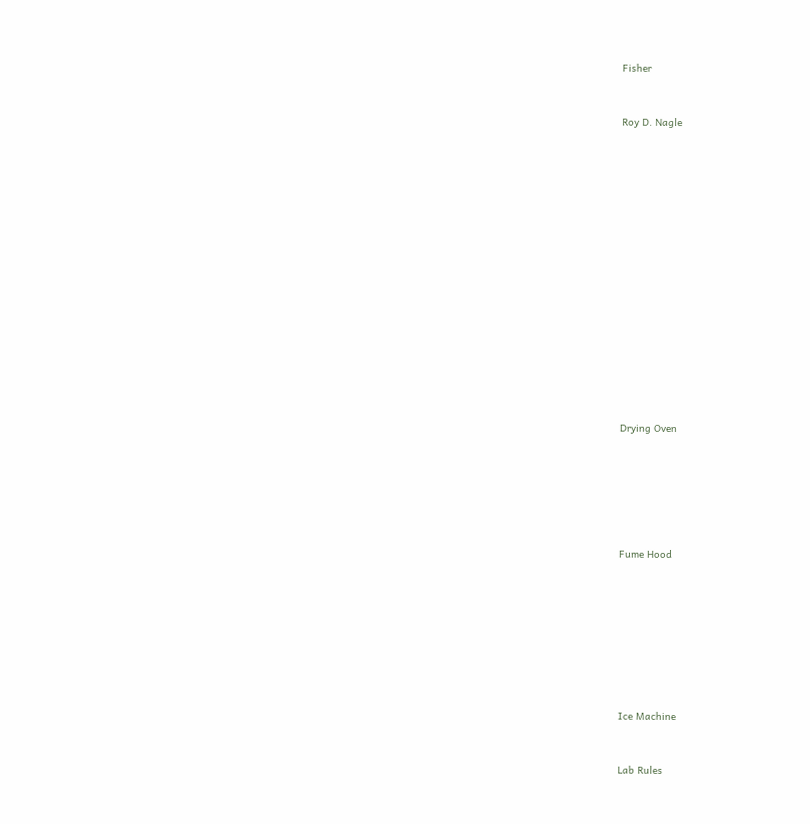Fisher


Roy D. Nagle
















Drying Oven






Fume Hood








Ice Machine


Lab Rules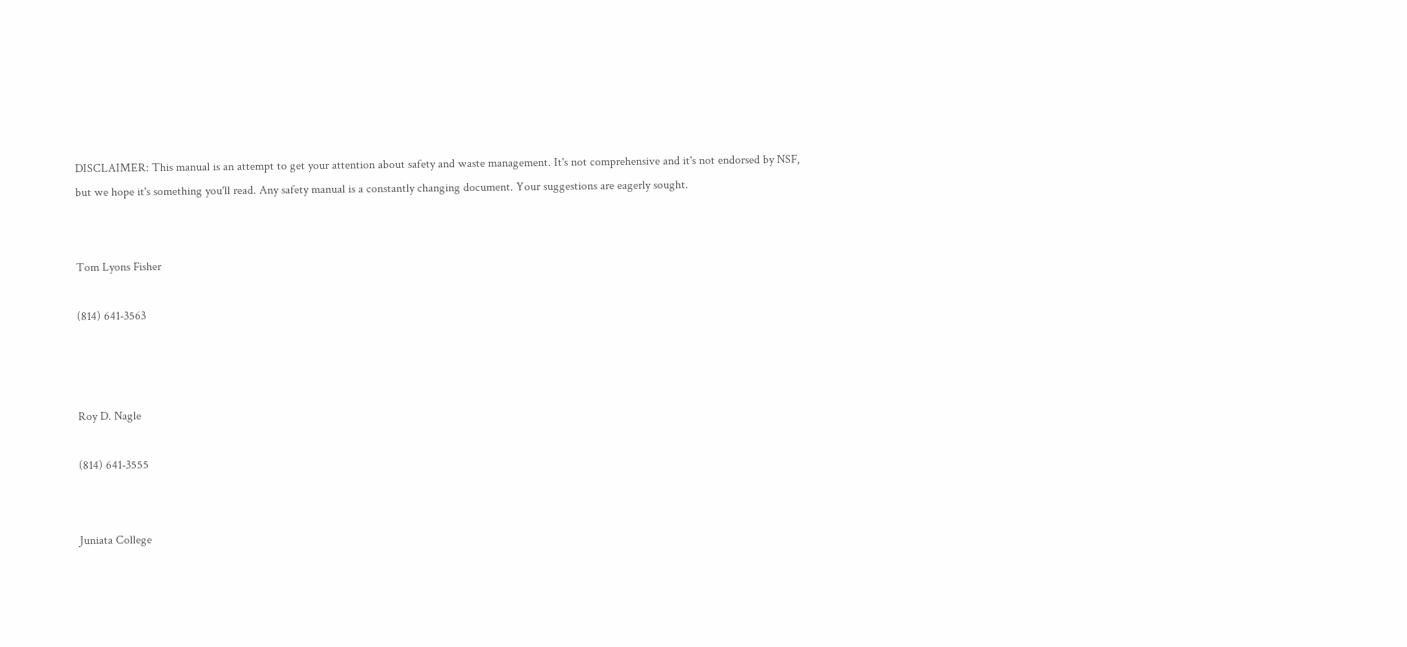DISCLAIMER: This manual is an attempt to get your attention about safety and waste management. It's not comprehensive and it's not endorsed by NSF, but we hope it's something you'll read. Any safety manual is a constantly changing document. Your suggestions are eagerly sought.


Tom Lyons Fisher

(814) 641-3563



Roy D. Nagle

(814) 641-3555


Juniata College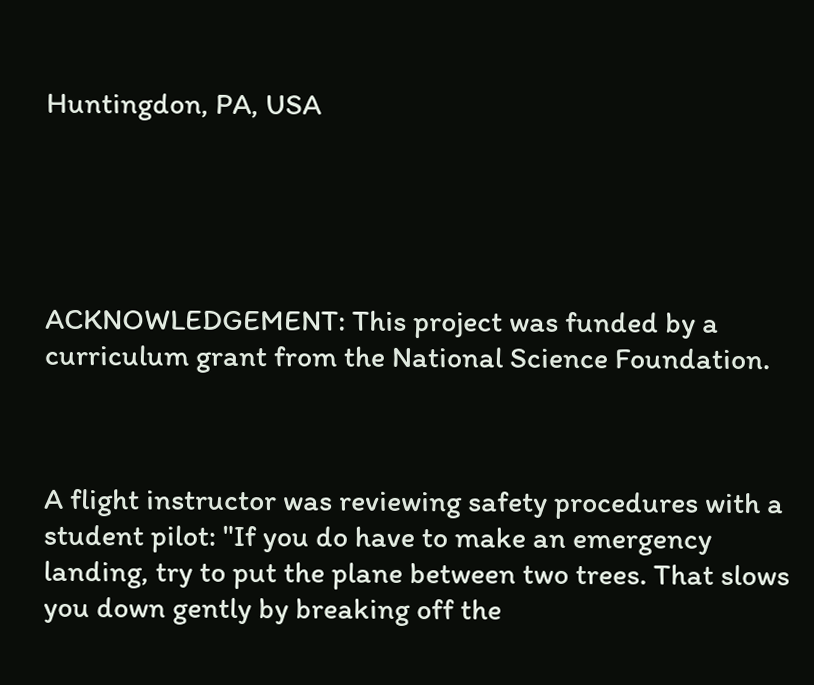Huntingdon, PA, USA





ACKNOWLEDGEMENT: This project was funded by a curriculum grant from the National Science Foundation.



A flight instructor was reviewing safety procedures with a student pilot: "If you do have to make an emergency landing, try to put the plane between two trees. That slows you down gently by breaking off the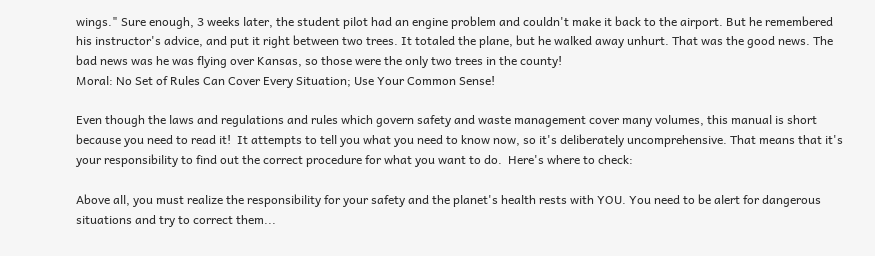wings." Sure enough, 3 weeks later, the student pilot had an engine problem and couldn't make it back to the airport. But he remembered his instructor's advice, and put it right between two trees. It totaled the plane, but he walked away unhurt. That was the good news. The bad news was he was flying over Kansas, so those were the only two trees in the county!
Moral: No Set of Rules Can Cover Every Situation; Use Your Common Sense!

Even though the laws and regulations and rules which govern safety and waste management cover many volumes, this manual is short because you need to read it!  It attempts to tell you what you need to know now, so it's deliberately uncomprehensive. That means that it's your responsibility to find out the correct procedure for what you want to do.  Here's where to check:

Above all, you must realize the responsibility for your safety and the planet's health rests with YOU. You need to be alert for dangerous situations and try to correct them...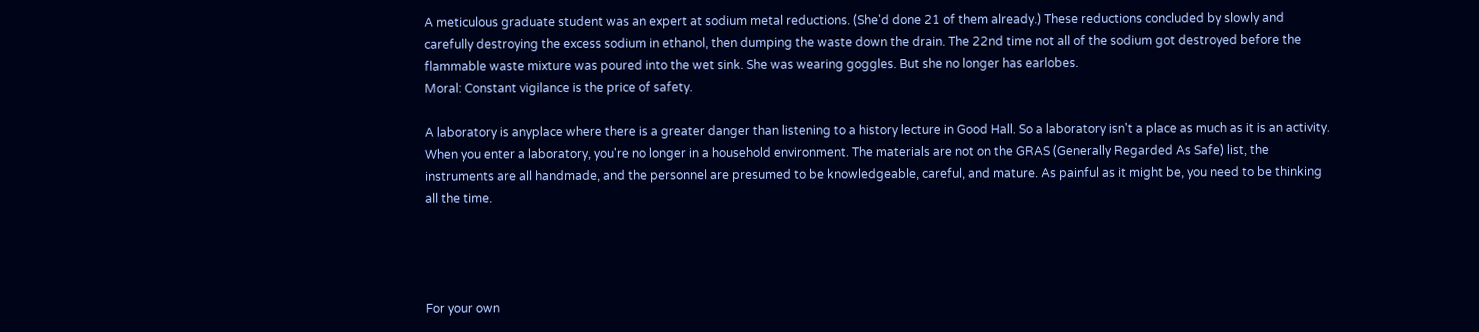A meticulous graduate student was an expert at sodium metal reductions. (She'd done 21 of them already.) These reductions concluded by slowly and carefully destroying the excess sodium in ethanol, then dumping the waste down the drain. The 22nd time not all of the sodium got destroyed before the flammable waste mixture was poured into the wet sink. She was wearing goggles. But she no longer has earlobes.
Moral: Constant vigilance is the price of safety.

A laboratory is anyplace where there is a greater danger than listening to a history lecture in Good Hall. So a laboratory isn't a place as much as it is an activity. When you enter a laboratory, you're no longer in a household environment. The materials are not on the GRAS (Generally Regarded As Safe) list, the instruments are all handmade, and the personnel are presumed to be knowledgeable, careful, and mature. As painful as it might be, you need to be thinking all the time.




For your own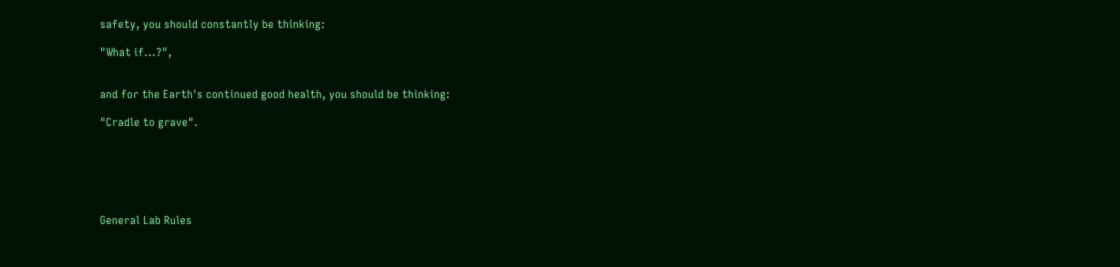safety, you should constantly be thinking:

"What if...?",


and for the Earth's continued good health, you should be thinking:

"Cradle to grave".






General Lab Rules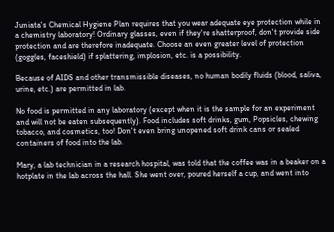Juniata's Chemical Hygiene Plan requires that you wear adequate eye protection while in a chemistry laboratory! Ordinary glasses, even if they're shatterproof, don't provide side protection and are therefore inadequate. Choose an even greater level of protection (goggles, faceshield) if splattering, implosion, etc. is a possibility.

Because of AIDS and other transmissible diseases, no human bodily fluids (blood, saliva, urine, etc.) are permitted in lab.

No food is permitted in any laboratory (except when it is the sample for an experiment and will not be eaten subsequently). Food includes soft drinks, gum, Popsicles, chewing tobacco, and cosmetics, too! Don't even bring unopened soft drink cans or sealed containers of food into the lab.

Mary, a lab technician in a research hospital, was told that the coffee was in a beaker on a hotplate in the lab across the hall. She went over, poured herself a cup, and went into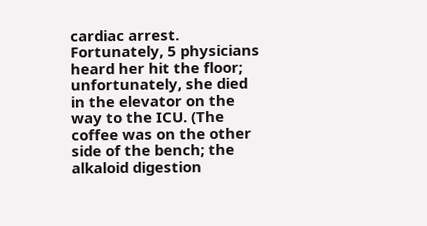cardiac arrest. Fortunately, 5 physicians heard her hit the floor; unfortunately, she died in the elevator on the way to the ICU. (The coffee was on the other side of the bench; the alkaloid digestion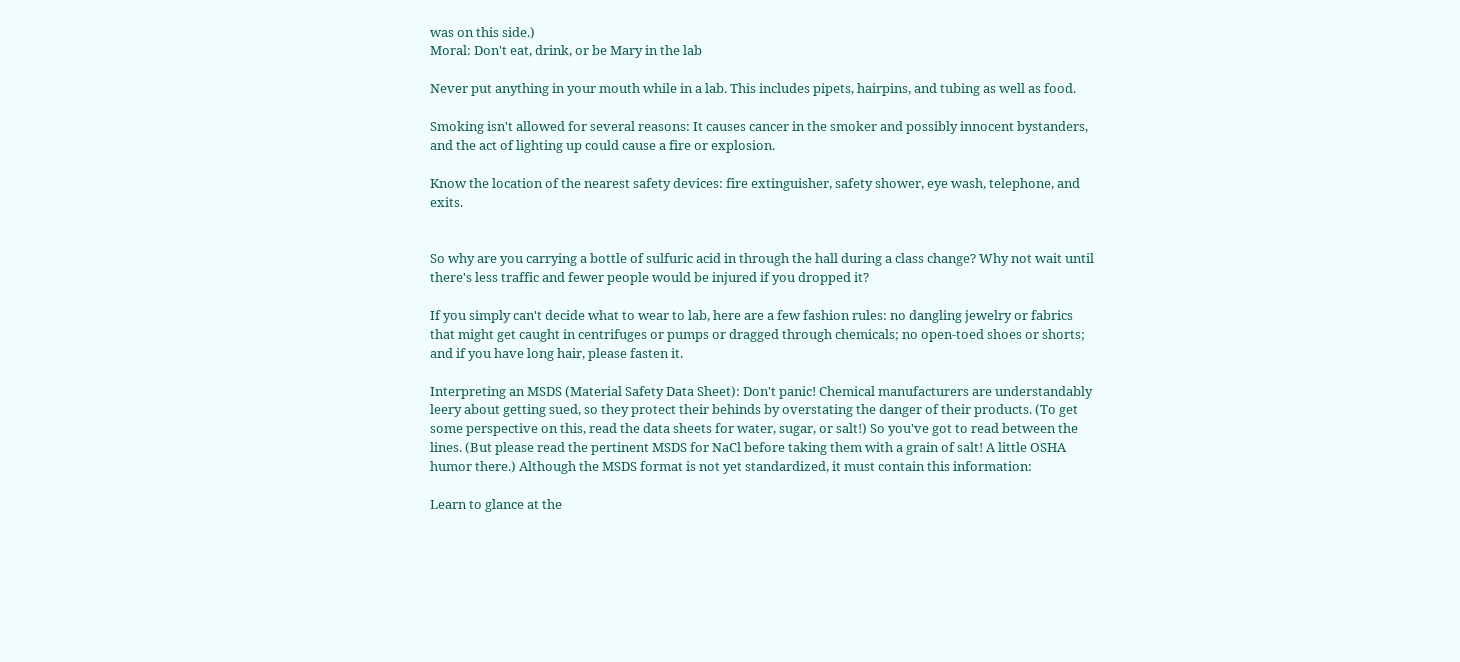was on this side.)
Moral: Don't eat, drink, or be Mary in the lab

Never put anything in your mouth while in a lab. This includes pipets, hairpins, and tubing as well as food.

Smoking isn't allowed for several reasons: It causes cancer in the smoker and possibly innocent bystanders, and the act of lighting up could cause a fire or explosion.

Know the location of the nearest safety devices: fire extinguisher, safety shower, eye wash, telephone, and exits.


So why are you carrying a bottle of sulfuric acid in through the hall during a class change? Why not wait until there's less traffic and fewer people would be injured if you dropped it?

If you simply can't decide what to wear to lab, here are a few fashion rules: no dangling jewelry or fabrics that might get caught in centrifuges or pumps or dragged through chemicals; no open-toed shoes or shorts; and if you have long hair, please fasten it.

Interpreting an MSDS (Material Safety Data Sheet): Don't panic! Chemical manufacturers are understandably leery about getting sued, so they protect their behinds by overstating the danger of their products. (To get some perspective on this, read the data sheets for water, sugar, or salt!) So you've got to read between the lines. (But please read the pertinent MSDS for NaCl before taking them with a grain of salt! A little OSHA humor there.) Although the MSDS format is not yet standardized, it must contain this information:

Learn to glance at the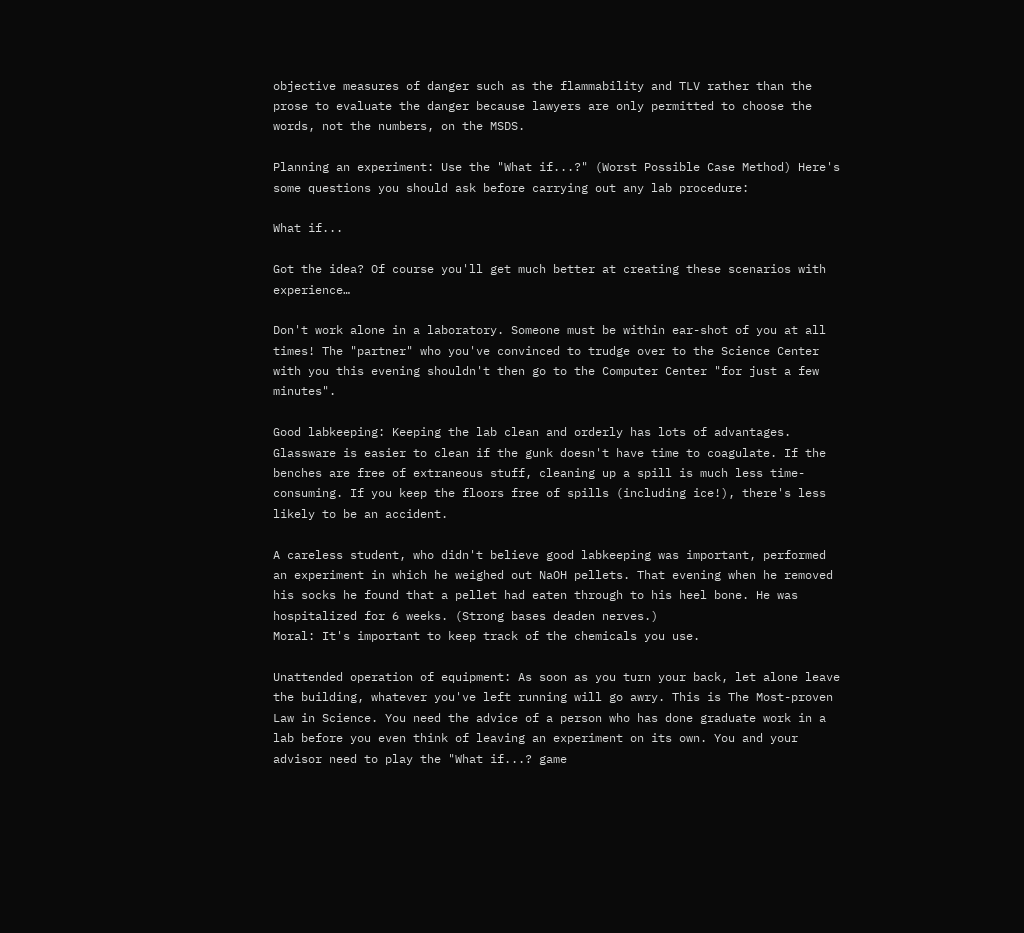objective measures of danger such as the flammability and TLV rather than the prose to evaluate the danger because lawyers are only permitted to choose the words, not the numbers, on the MSDS.

Planning an experiment: Use the "What if...?" (Worst Possible Case Method) Here's some questions you should ask before carrying out any lab procedure:

What if...

Got the idea? Of course you'll get much better at creating these scenarios with experience…

Don't work alone in a laboratory. Someone must be within ear-shot of you at all times! The "partner" who you've convinced to trudge over to the Science Center with you this evening shouldn't then go to the Computer Center "for just a few minutes".

Good labkeeping: Keeping the lab clean and orderly has lots of advantages. Glassware is easier to clean if the gunk doesn't have time to coagulate. If the benches are free of extraneous stuff, cleaning up a spill is much less time-consuming. If you keep the floors free of spills (including ice!), there's less likely to be an accident.

A careless student, who didn't believe good labkeeping was important, performed an experiment in which he weighed out NaOH pellets. That evening when he removed his socks he found that a pellet had eaten through to his heel bone. He was hospitalized for 6 weeks. (Strong bases deaden nerves.)
Moral: It's important to keep track of the chemicals you use.

Unattended operation of equipment: As soon as you turn your back, let alone leave the building, whatever you've left running will go awry. This is The Most-proven Law in Science. You need the advice of a person who has done graduate work in a lab before you even think of leaving an experiment on its own. You and your advisor need to play the "What if...? game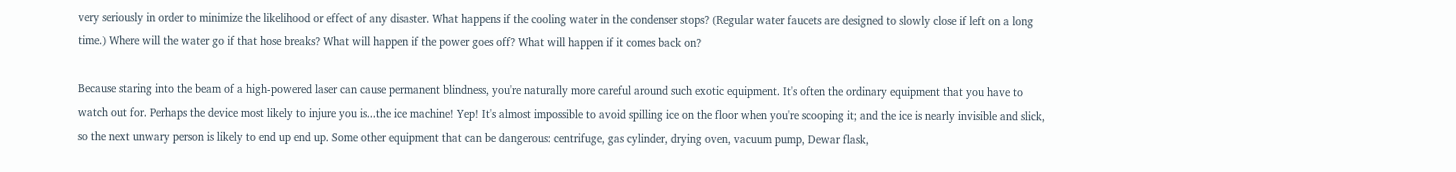very seriously in order to minimize the likelihood or effect of any disaster. What happens if the cooling water in the condenser stops? (Regular water faucets are designed to slowly close if left on a long time.) Where will the water go if that hose breaks? What will happen if the power goes off? What will happen if it comes back on?

Because staring into the beam of a high-powered laser can cause permanent blindness, you're naturally more careful around such exotic equipment. It's often the ordinary equipment that you have to watch out for. Perhaps the device most likely to injure you is...the ice machine! Yep! It's almost impossible to avoid spilling ice on the floor when you're scooping it; and the ice is nearly invisible and slick, so the next unwary person is likely to end up end up. Some other equipment that can be dangerous: centrifuge, gas cylinder, drying oven, vacuum pump, Dewar flask,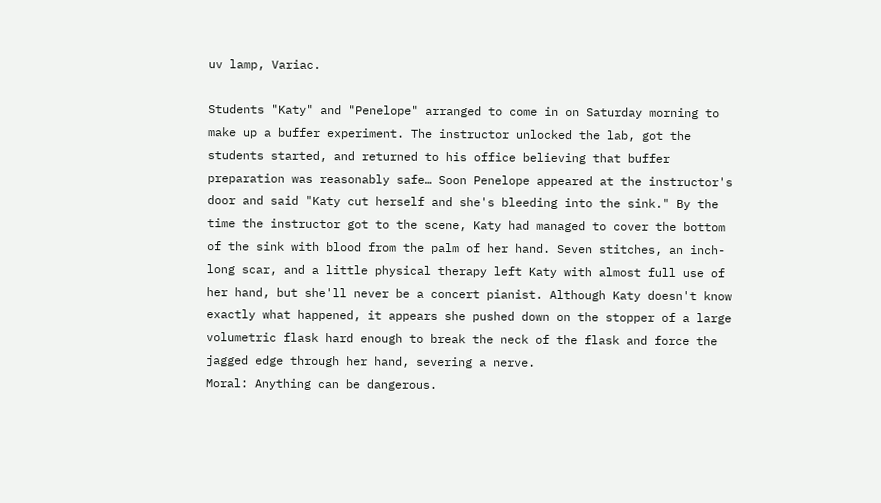uv lamp, Variac.

Students "Katy" and "Penelope" arranged to come in on Saturday morning to make up a buffer experiment. The instructor unlocked the lab, got the students started, and returned to his office believing that buffer preparation was reasonably safe… Soon Penelope appeared at the instructor's door and said "Katy cut herself and she's bleeding into the sink." By the time the instructor got to the scene, Katy had managed to cover the bottom of the sink with blood from the palm of her hand. Seven stitches, an inch-long scar, and a little physical therapy left Katy with almost full use of her hand, but she'll never be a concert pianist. Although Katy doesn't know exactly what happened, it appears she pushed down on the stopper of a large volumetric flask hard enough to break the neck of the flask and force the jagged edge through her hand, severing a nerve.
Moral: Anything can be dangerous.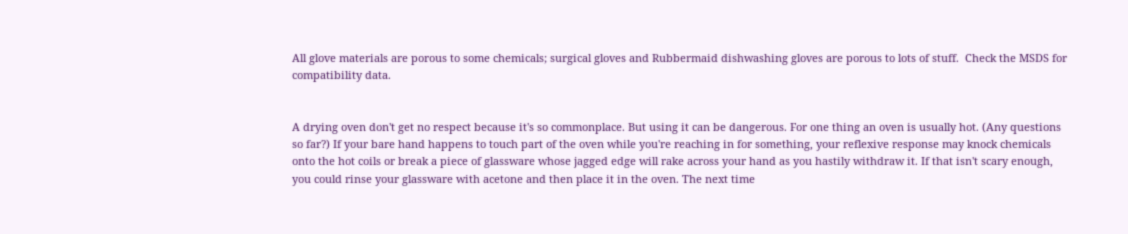All glove materials are porous to some chemicals; surgical gloves and Rubbermaid dishwashing gloves are porous to lots of stuff.  Check the MSDS for compatibility data.


A drying oven don't get no respect because it's so commonplace. But using it can be dangerous. For one thing an oven is usually hot. (Any questions so far?) If your bare hand happens to touch part of the oven while you're reaching in for something, your reflexive response may knock chemicals onto the hot coils or break a piece of glassware whose jagged edge will rake across your hand as you hastily withdraw it. If that isn't scary enough, you could rinse your glassware with acetone and then place it in the oven. The next time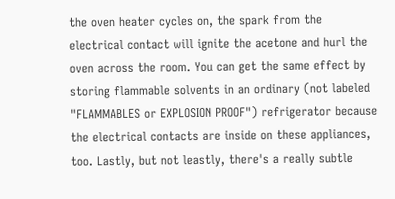the oven heater cycles on, the spark from the electrical contact will ignite the acetone and hurl the oven across the room. You can get the same effect by storing flammable solvents in an ordinary (not labeled "FLAMMABLES or EXPLOSION PROOF") refrigerator because the electrical contacts are inside on these appliances, too. Lastly, but not leastly, there's a really subtle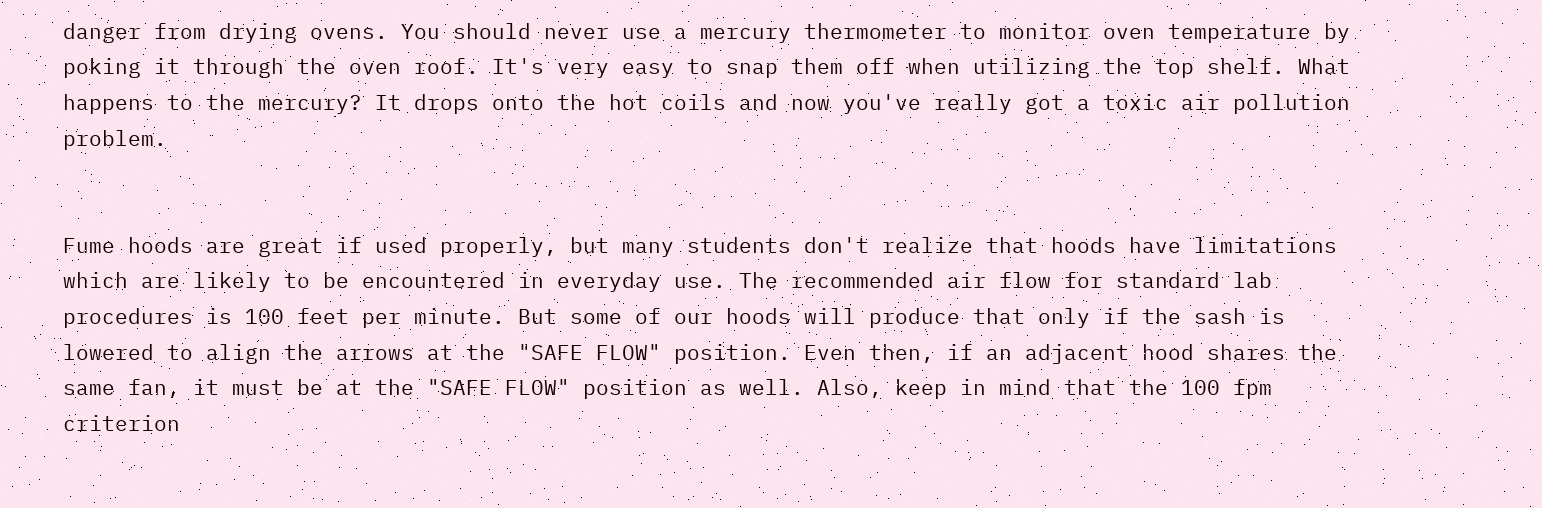danger from drying ovens. You should never use a mercury thermometer to monitor oven temperature by poking it through the oven roof. It's very easy to snap them off when utilizing the top shelf. What happens to the mercury? It drops onto the hot coils and now you've really got a toxic air pollution problem.


Fume hoods are great if used properly, but many students don't realize that hoods have limitations which are likely to be encountered in everyday use. The recommended air flow for standard lab procedures is 100 feet per minute. But some of our hoods will produce that only if the sash is lowered to align the arrows at the "SAFE FLOW" position. Even then, if an adjacent hood shares the same fan, it must be at the "SAFE FLOW" position as well. Also, keep in mind that the 100 fpm criterion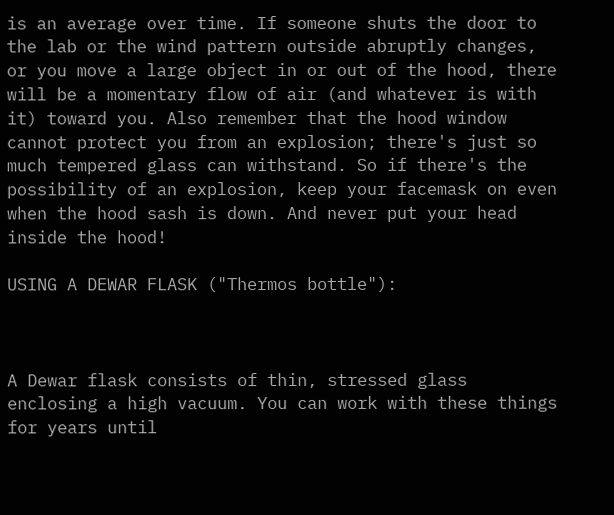is an average over time. If someone shuts the door to the lab or the wind pattern outside abruptly changes, or you move a large object in or out of the hood, there will be a momentary flow of air (and whatever is with it) toward you. Also remember that the hood window cannot protect you from an explosion; there's just so much tempered glass can withstand. So if there's the possibility of an explosion, keep your facemask on even when the hood sash is down. And never put your head inside the hood!

USING A DEWAR FLASK ("Thermos bottle"):



A Dewar flask consists of thin, stressed glass enclosing a high vacuum. You can work with these things for years until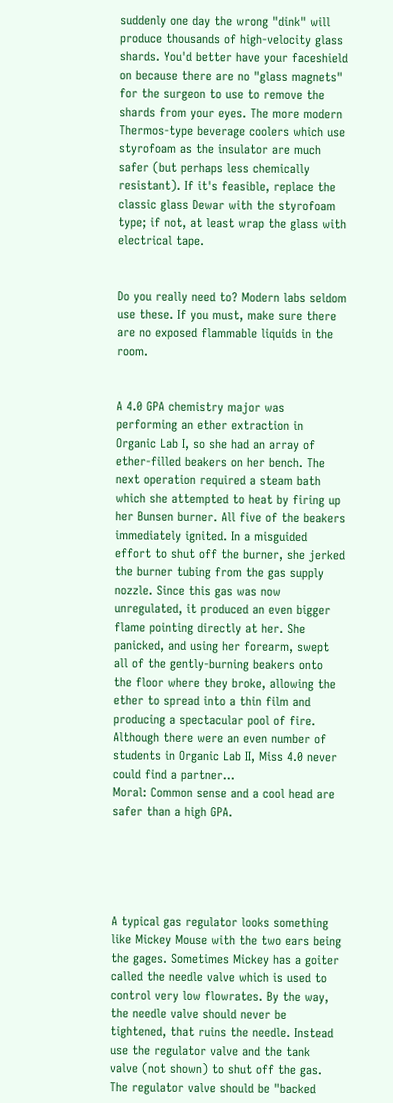suddenly one day the wrong "dink" will produce thousands of high-velocity glass shards. You'd better have your faceshield on because there are no "glass magnets" for the surgeon to use to remove the shards from your eyes. The more modern Thermos-type beverage coolers which use styrofoam as the insulator are much safer (but perhaps less chemically resistant). If it's feasible, replace the classic glass Dewar with the styrofoam type; if not, at least wrap the glass with electrical tape.


Do you really need to? Modern labs seldom use these. If you must, make sure there are no exposed flammable liquids in the room.


A 4.0 GPA chemistry major was performing an ether extraction in Organic Lab I, so she had an array of ether-filled beakers on her bench. The next operation required a steam bath which she attempted to heat by firing up her Bunsen burner. All five of the beakers immediately ignited. In a misguided effort to shut off the burner, she jerked the burner tubing from the gas supply nozzle. Since this gas was now unregulated, it produced an even bigger flame pointing directly at her. She panicked, and using her forearm, swept all of the gently-burning beakers onto the floor where they broke, allowing the ether to spread into a thin film and producing a spectacular pool of fire.
Although there were an even number of students in Organic Lab II, Miss 4.0 never could find a partner…
Moral: Common sense and a cool head are safer than a high GPA.





A typical gas regulator looks something like Mickey Mouse with the two ears being the gages. Sometimes Mickey has a goiter called the needle valve which is used to control very low flowrates. By the way, the needle valve should never be tightened, that ruins the needle. Instead use the regulator valve and the tank valve (not shown) to shut off the gas. The regulator valve should be "backed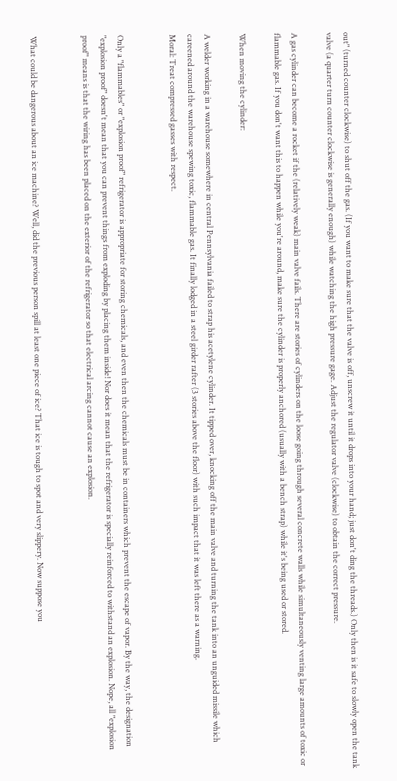out" (turned counter clockwise) to shut off the gas. (If you want to make sure that the valve is off, unscrew it until it drops into your hand; just don't ding the threads.) Only then is it safe to slowly open the tank valve (a quarter turn counter clockwise is generally enough) while watching the high pressure gage. Adjust the regulator valve (clockwise) to obtain the correct pressure.

A gas cylinder can become a rocket if the (relatively weak) main valve fails. There are stories of cylinders on the loose going through several concrete walls while simultaneously venting large amounts of toxic or flammable gas. If you don't want this to happen while you're around, make sure the cylinder is properly anchored (usually with a bench strap) while it's being used or stored.

When moving the cylinder:

A welder working in a warehouse somewhere in central Pennsylvania failed to strap his acetylene cylinder. It tipped over, knocking off the main valve and turning the tank into an unguided missile which careened around the warehouse spewing toxic, flammable gas. It finally lodged in a steel girder rafter (3 stories above the floor) with such impact that it was left there as a warning.
Moral: Treat compressed gasses with respect.


Only a "flammables" or "explosion proof" refrigerator is appropriate for storing chemicals, and even then the chemicals must be in containers which prevent the escape of vapor. By the way, the designation "explosion proof" doesn't mean that you can prevent things from exploding by placing them inside! Nor does it mean that the refrigerator is specially reinforced to withstand an explosion. Nope, all "explosion proof" means is that the wiring has been placed on the exterior of the refrigerator so that electrical arcing cannot cause an explosion.


What could be dangerous about an ice machine? Well, did the previous person spill at least one piece of ice? That ice is tough to spot and very slippery. Now suppose you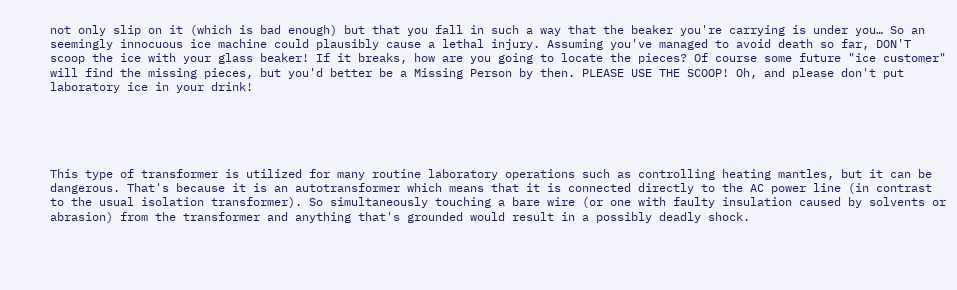not only slip on it (which is bad enough) but that you fall in such a way that the beaker you're carrying is under you… So an seemingly innocuous ice machine could plausibly cause a lethal injury. Assuming you've managed to avoid death so far, DON'T scoop the ice with your glass beaker! If it breaks, how are you going to locate the pieces? Of course some future "ice customer" will find the missing pieces, but you'd better be a Missing Person by then. PLEASE USE THE SCOOP! Oh, and please don't put laboratory ice in your drink!





This type of transformer is utilized for many routine laboratory operations such as controlling heating mantles, but it can be dangerous. That's because it is an autotransformer which means that it is connected directly to the AC power line (in contrast to the usual isolation transformer). So simultaneously touching a bare wire (or one with faulty insulation caused by solvents or abrasion) from the transformer and anything that's grounded would result in a possibly deadly shock.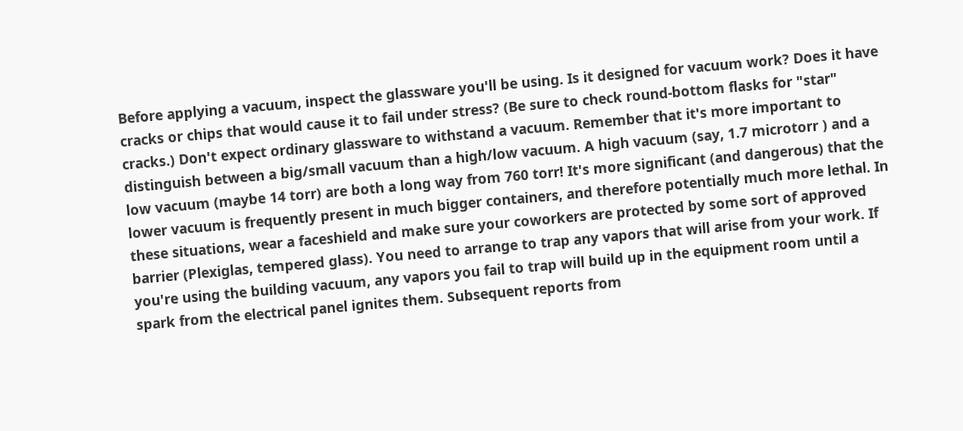Before applying a vacuum, inspect the glassware you'll be using. Is it designed for vacuum work? Does it have cracks or chips that would cause it to fail under stress? (Be sure to check round-bottom flasks for "star" cracks.) Don't expect ordinary glassware to withstand a vacuum. Remember that it's more important to distinguish between a big/small vacuum than a high/low vacuum. A high vacuum (say, 1.7 microtorr ) and a low vacuum (maybe 14 torr) are both a long way from 760 torr! It's more significant (and dangerous) that the lower vacuum is frequently present in much bigger containers, and therefore potentially much more lethal. In these situations, wear a faceshield and make sure your coworkers are protected by some sort of approved barrier (Plexiglas, tempered glass). You need to arrange to trap any vapors that will arise from your work. If you're using the building vacuum, any vapors you fail to trap will build up in the equipment room until a spark from the electrical panel ignites them. Subsequent reports from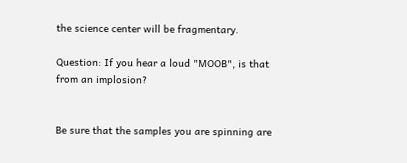the science center will be fragmentary.

Question: If you hear a loud "MOOB", is that from an implosion?


Be sure that the samples you are spinning are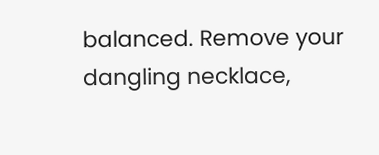balanced. Remove your dangling necklace,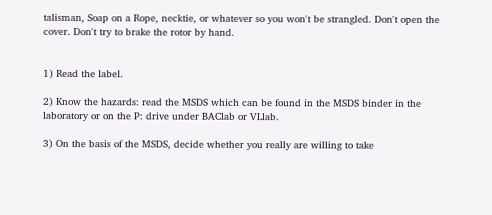talisman, Soap on a Rope, necktie, or whatever so you won't be strangled. Don't open the cover. Don't try to brake the rotor by hand.


1) Read the label.

2) Know the hazards: read the MSDS which can be found in the MSDS binder in the laboratory or on the P: drive under BAClab or VLlab.

3) On the basis of the MSDS, decide whether you really are willing to take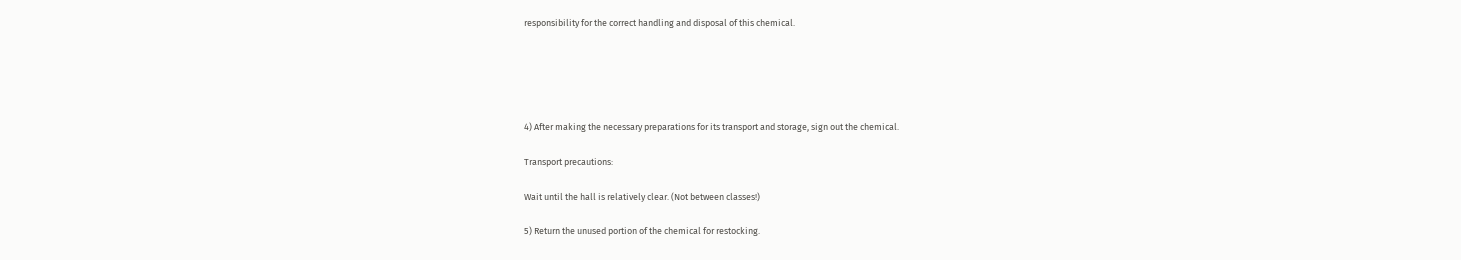responsibility for the correct handling and disposal of this chemical.





4) After making the necessary preparations for its transport and storage, sign out the chemical.

Transport precautions:

Wait until the hall is relatively clear. (Not between classes!)

5) Return the unused portion of the chemical for restocking.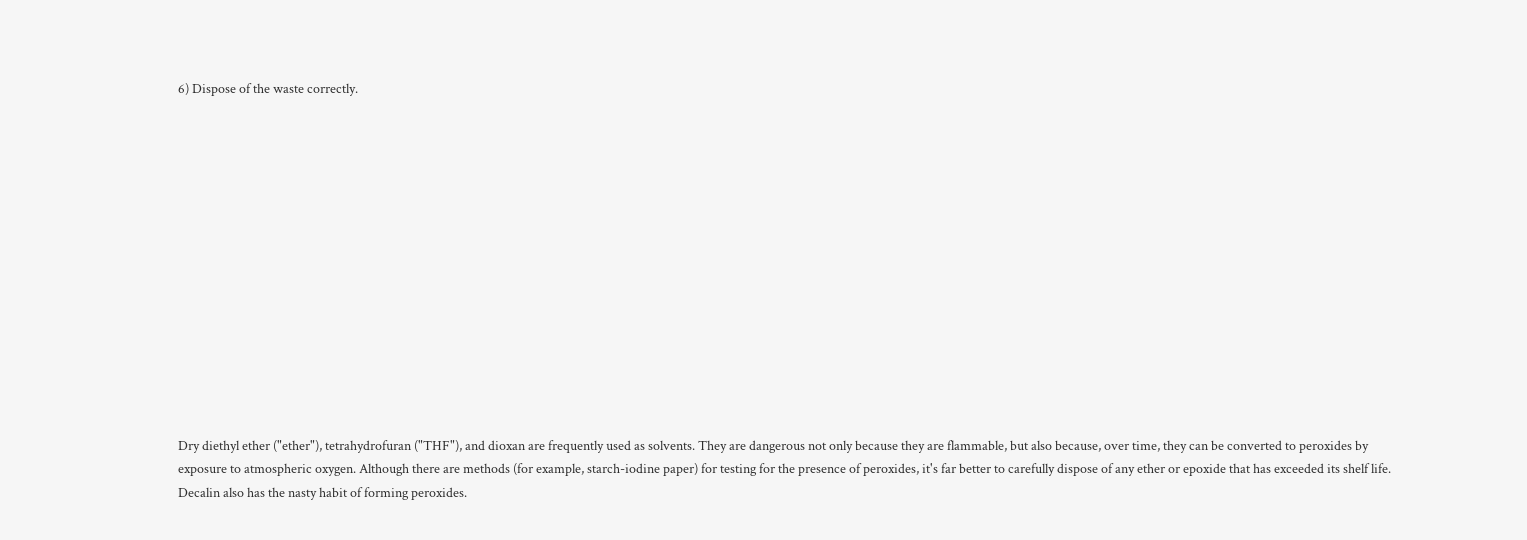6) Dispose of the waste correctly.














Dry diethyl ether ("ether"), tetrahydrofuran ("THF"), and dioxan are frequently used as solvents. They are dangerous not only because they are flammable, but also because, over time, they can be converted to peroxides by exposure to atmospheric oxygen. Although there are methods (for example, starch-iodine paper) for testing for the presence of peroxides, it's far better to carefully dispose of any ether or epoxide that has exceeded its shelf life. Decalin also has the nasty habit of forming peroxides.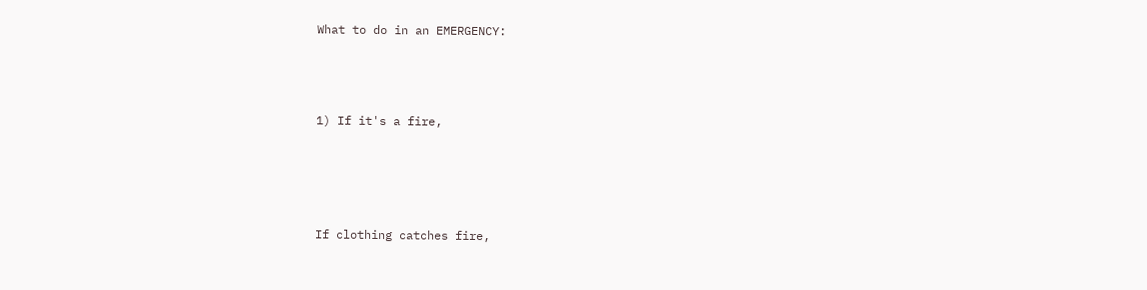What to do in an EMERGENCY:



1) If it's a fire,




If clothing catches fire,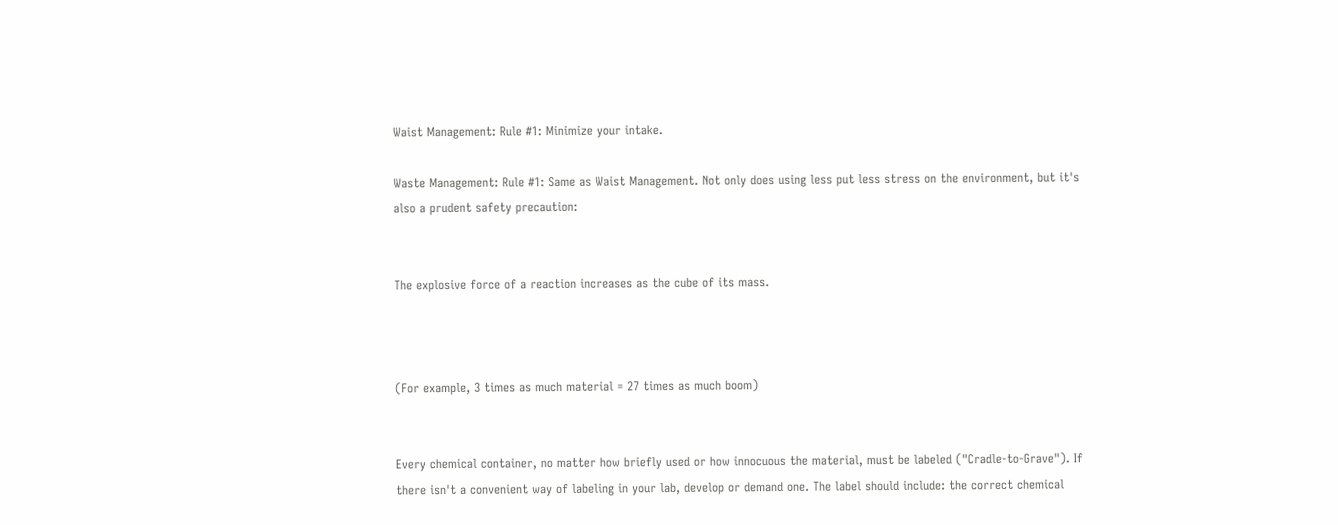Waist Management: Rule #1: Minimize your intake.

Waste Management: Rule #1: Same as Waist Management. Not only does using less put less stress on the environment, but it's also a prudent safety precaution:


The explosive force of a reaction increases as the cube of its mass.



(For example, 3 times as much material = 27 times as much boom)


Every chemical container, no matter how briefly used or how innocuous the material, must be labeled ("Cradle-to-Grave"). If there isn't a convenient way of labeling in your lab, develop or demand one. The label should include: the correct chemical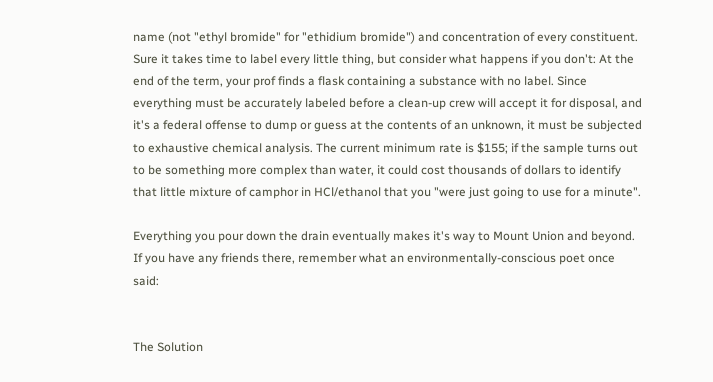name (not "ethyl bromide" for "ethidium bromide") and concentration of every constituent. Sure it takes time to label every little thing, but consider what happens if you don't: At the end of the term, your prof finds a flask containing a substance with no label. Since everything must be accurately labeled before a clean-up crew will accept it for disposal, and it's a federal offense to dump or guess at the contents of an unknown, it must be subjected to exhaustive chemical analysis. The current minimum rate is $155; if the sample turns out to be something more complex than water, it could cost thousands of dollars to identify that little mixture of camphor in HCl/ethanol that you "were just going to use for a minute".

Everything you pour down the drain eventually makes it's way to Mount Union and beyond. If you have any friends there, remember what an environmentally-conscious poet once said:


The Solution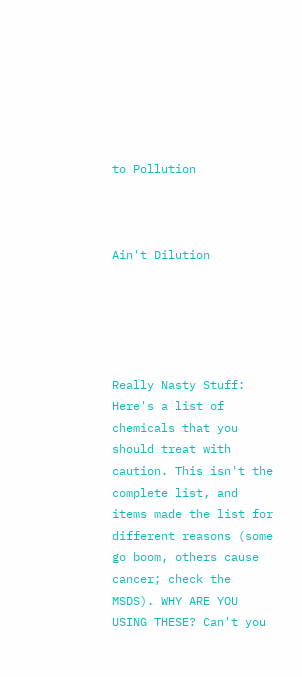to Pollution



Ain't Dilution





Really Nasty Stuff: Here's a list of chemicals that you should treat with caution. This isn't the complete list, and items made the list for different reasons (some go boom, others cause cancer; check the MSDS). WHY ARE YOU USING THESE? Can't you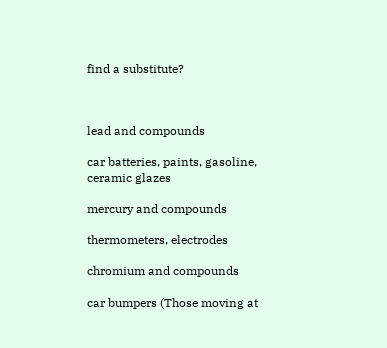find a substitute?



lead and compounds

car batteries, paints, gasoline, ceramic glazes

mercury and compounds

thermometers, electrodes

chromium and compounds

car bumpers (Those moving at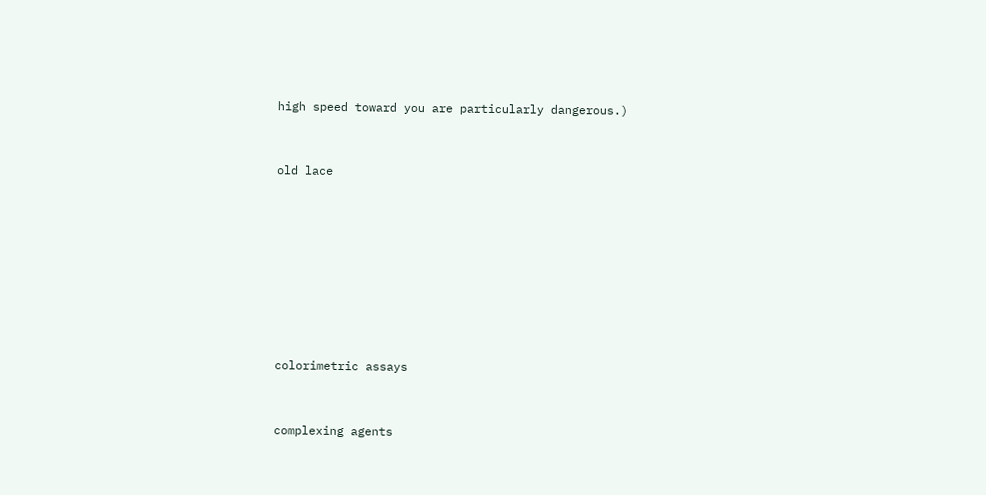high speed toward you are particularly dangerous.)


old lace








colorimetric assays


complexing agents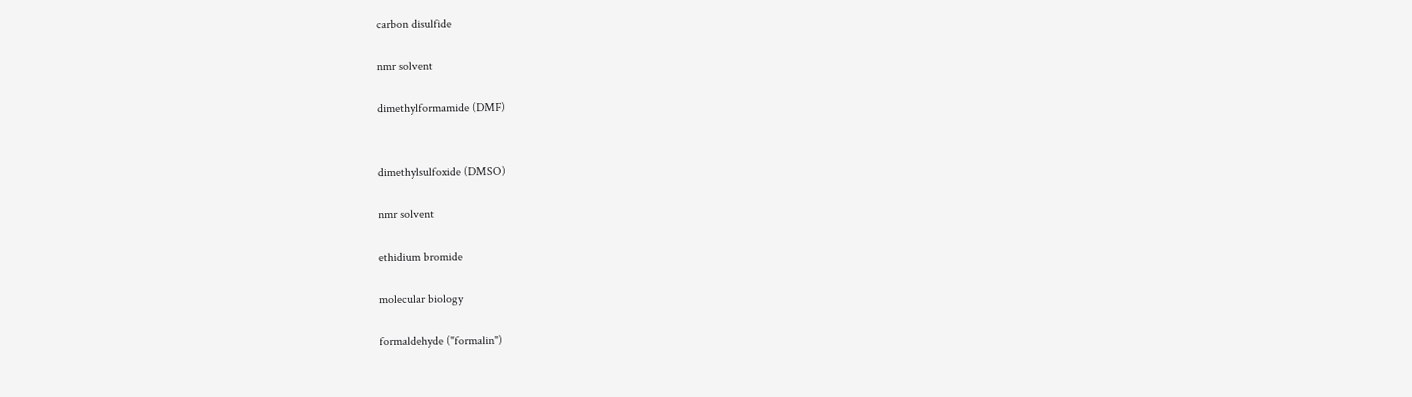carbon disulfide

nmr solvent

dimethylformamide (DMF)


dimethylsulfoxide (DMSO)

nmr solvent

ethidium bromide

molecular biology

formaldehyde ("formalin")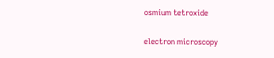osmium tetroxide

electron microscopy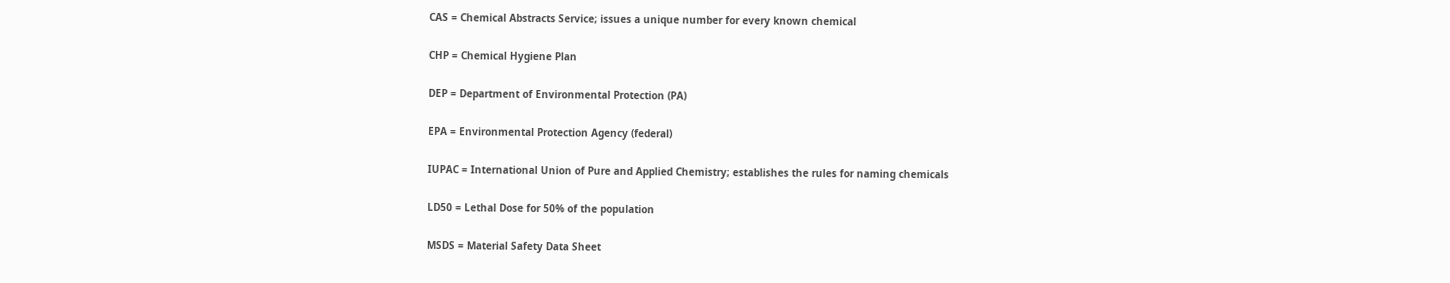CAS = Chemical Abstracts Service; issues a unique number for every known chemical

CHP = Chemical Hygiene Plan

DEP = Department of Environmental Protection (PA)

EPA = Environmental Protection Agency (federal)

IUPAC = International Union of Pure and Applied Chemistry; establishes the rules for naming chemicals

LD50 = Lethal Dose for 50% of the population

MSDS = Material Safety Data Sheet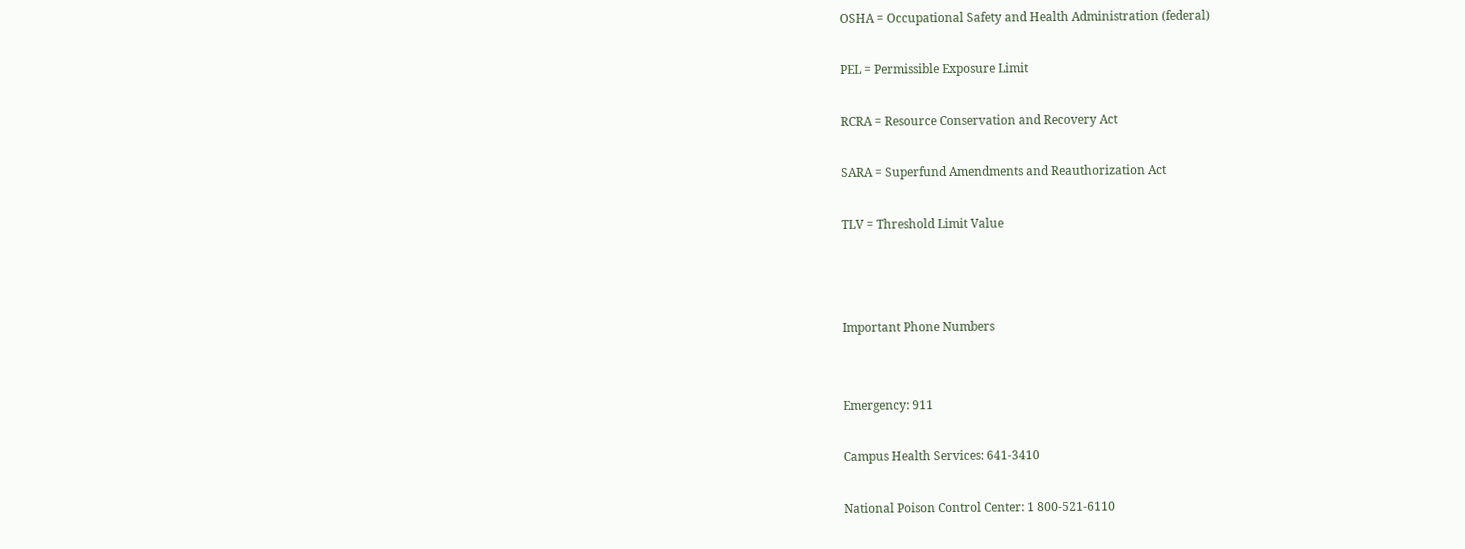OSHA = Occupational Safety and Health Administration (federal)

PEL = Permissible Exposure Limit

RCRA = Resource Conservation and Recovery Act

SARA = Superfund Amendments and Reauthorization Act

TLV = Threshold Limit Value



Important Phone Numbers


Emergency: 911

Campus Health Services: 641-3410

National Poison Control Center: 1 800-521-6110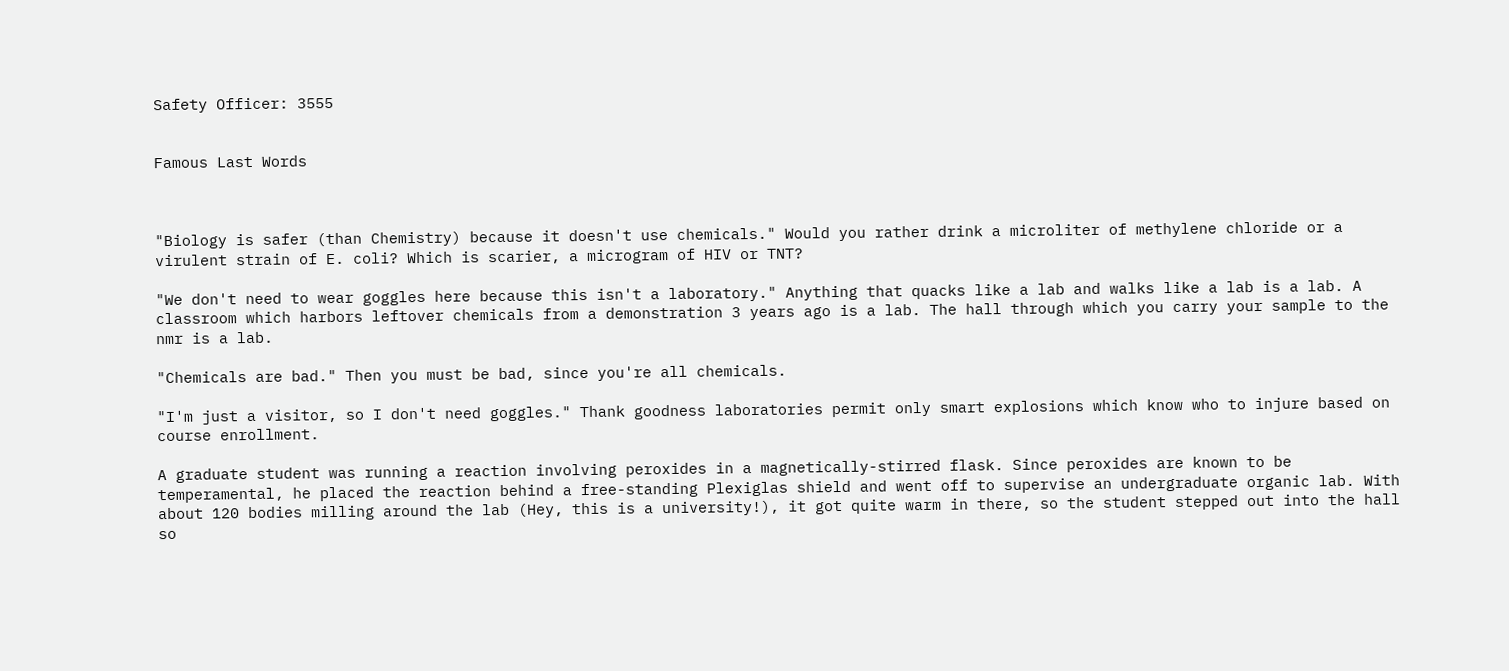Safety Officer: 3555


Famous Last Words



"Biology is safer (than Chemistry) because it doesn't use chemicals." Would you rather drink a microliter of methylene chloride or a virulent strain of E. coli? Which is scarier, a microgram of HIV or TNT?

"We don't need to wear goggles here because this isn't a laboratory." Anything that quacks like a lab and walks like a lab is a lab. A classroom which harbors leftover chemicals from a demonstration 3 years ago is a lab. The hall through which you carry your sample to the nmr is a lab.

"Chemicals are bad." Then you must be bad, since you're all chemicals.

"I'm just a visitor, so I don't need goggles." Thank goodness laboratories permit only smart explosions which know who to injure based on course enrollment.

A graduate student was running a reaction involving peroxides in a magnetically-stirred flask. Since peroxides are known to be temperamental, he placed the reaction behind a free-standing Plexiglas shield and went off to supervise an undergraduate organic lab. With about 120 bodies milling around the lab (Hey, this is a university!), it got quite warm in there, so the student stepped out into the hall so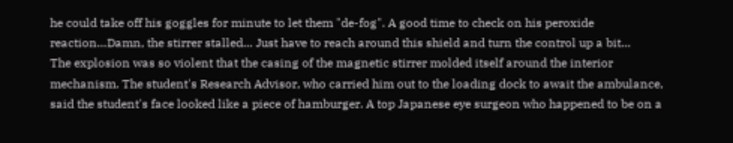he could take off his goggles for minute to let them "de-fog". A good time to check on his peroxide reaction…Damn, the stirrer stalled… Just have to reach around this shield and turn the control up a bit…
The explosion was so violent that the casing of the magnetic stirrer molded itself around the interior mechanism. The student's Research Advisor, who carried him out to the loading dock to await the ambulance, said the student's face looked like a piece of hamburger. A top Japanese eye surgeon who happened to be on a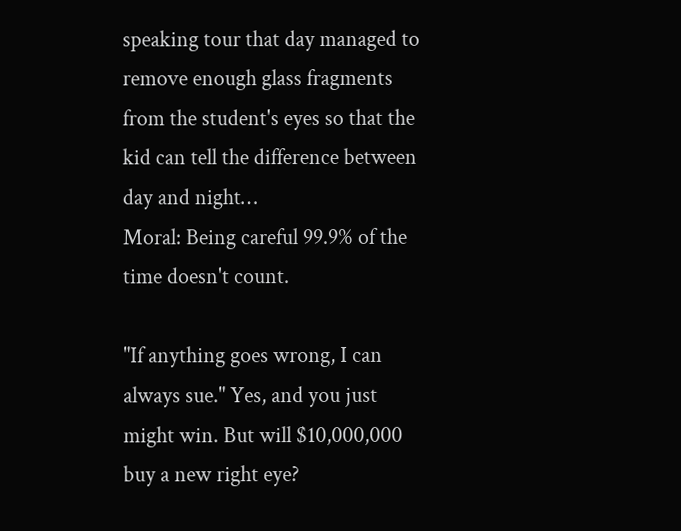speaking tour that day managed to remove enough glass fragments from the student's eyes so that the kid can tell the difference between day and night…
Moral: Being careful 99.9% of the time doesn't count.

"If anything goes wrong, I can always sue." Yes, and you just might win. But will $10,000,000 buy a new right eye?